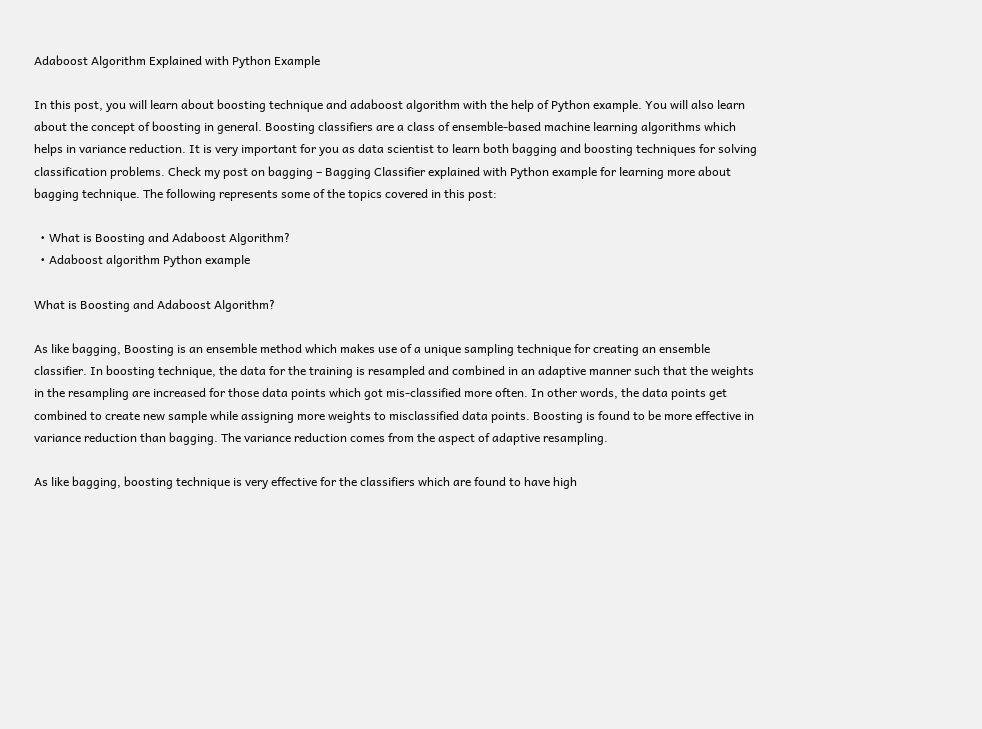Adaboost Algorithm Explained with Python Example

In this post, you will learn about boosting technique and adaboost algorithm with the help of Python example. You will also learn about the concept of boosting in general. Boosting classifiers are a class of ensemble-based machine learning algorithms which helps in variance reduction. It is very important for you as data scientist to learn both bagging and boosting techniques for solving classification problems. Check my post on bagging – Bagging Classifier explained with Python example for learning more about bagging technique. The following represents some of the topics covered in this post:

  • What is Boosting and Adaboost Algorithm?
  • Adaboost algorithm Python example

What is Boosting and Adaboost Algorithm?

As like bagging, Boosting is an ensemble method which makes use of a unique sampling technique for creating an ensemble classifier. In boosting technique, the data for the training is resampled and combined in an adaptive manner such that the weights in the resampling are increased for those data points which got mis-classified more often. In other words, the data points get combined to create new sample while assigning more weights to misclassified data points. Boosting is found to be more effective in variance reduction than bagging. The variance reduction comes from the aspect of adaptive resampling.

As like bagging, boosting technique is very effective for the classifiers which are found to have high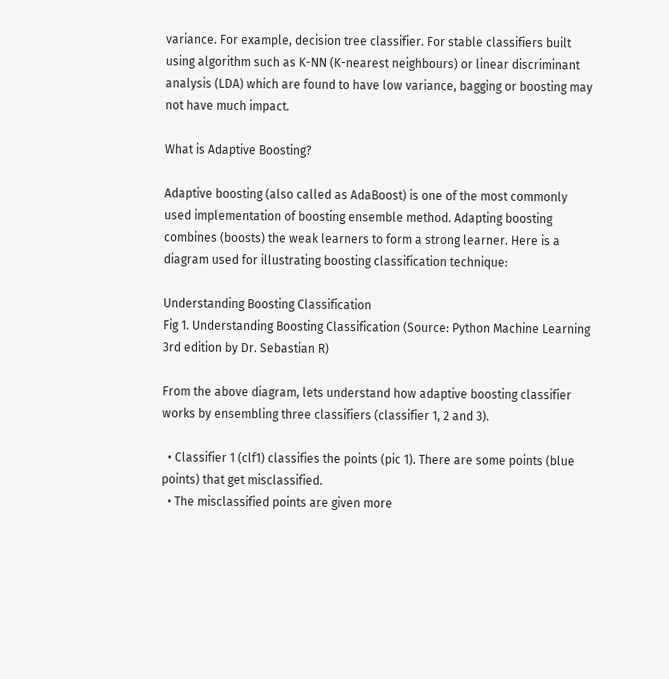variance. For example, decision tree classifier. For stable classifiers built using algorithm such as K-NN (K-nearest neighbours) or linear discriminant analysis (LDA) which are found to have low variance, bagging or boosting may not have much impact.

What is Adaptive Boosting?

Adaptive boosting (also called as AdaBoost) is one of the most commonly used implementation of boosting ensemble method. Adapting boosting combines (boosts) the weak learners to form a strong learner. Here is a diagram used for illustrating boosting classification technique:

Understanding Boosting Classification
Fig 1. Understanding Boosting Classification (Source: Python Machine Learning 3rd edition by Dr. Sebastian R)

From the above diagram, lets understand how adaptive boosting classifier works by ensembling three classifiers (classifier 1, 2 and 3).

  • Classifier 1 (clf1) classifies the points (pic 1). There are some points (blue points) that get misclassified.
  • The misclassified points are given more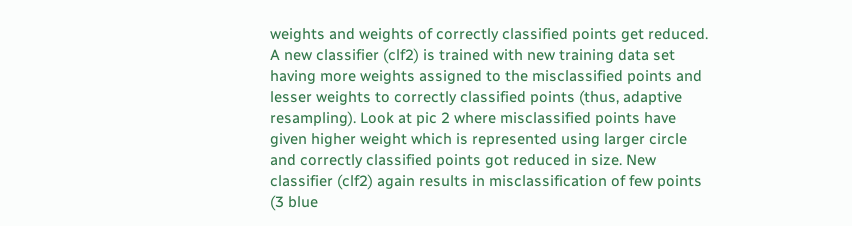weights and weights of correctly classified points get reduced. A new classifier (clf2) is trained with new training data set having more weights assigned to the misclassified points and lesser weights to correctly classified points (thus, adaptive resampling). Look at pic 2 where misclassified points have given higher weight which is represented using larger circle and correctly classified points got reduced in size. New classifier (clf2) again results in misclassification of few points (3 blue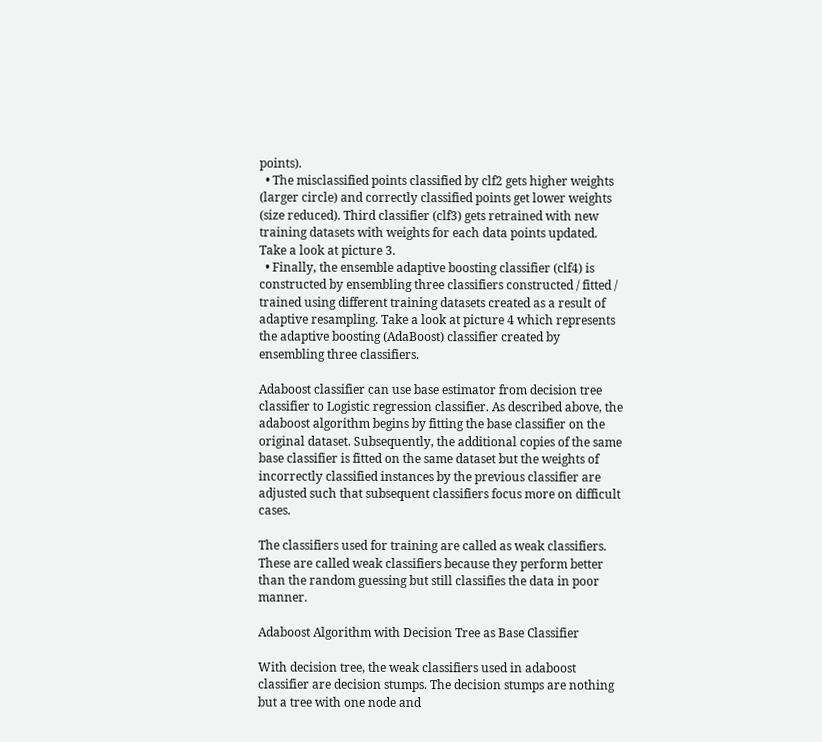points).
  • The misclassified points classified by clf2 gets higher weights (larger circle) and correctly classified points get lower weights (size reduced). Third classifier (clf3) gets retrained with new training datasets with weights for each data points updated. Take a look at picture 3.
  • Finally, the ensemble adaptive boosting classifier (clf4) is constructed by ensembling three classifiers constructed / fitted / trained using different training datasets created as a result of adaptive resampling. Take a look at picture 4 which represents the adaptive boosting (AdaBoost) classifier created by ensembling three classifiers.

Adaboost classifier can use base estimator from decision tree classifier to Logistic regression classifier. As described above, the adaboost algorithm begins by fitting the base classifier on the original dataset. Subsequently, the additional copies of the same base classifier is fitted on the same dataset but the weights of incorrectly classified instances by the previous classifier are adjusted such that subsequent classifiers focus more on difficult cases.

The classifiers used for training are called as weak classifiers. These are called weak classifiers because they perform better than the random guessing but still classifies the data in poor manner.

Adaboost Algorithm with Decision Tree as Base Classifier

With decision tree, the weak classifiers used in adaboost classifier are decision stumps. The decision stumps are nothing but a tree with one node and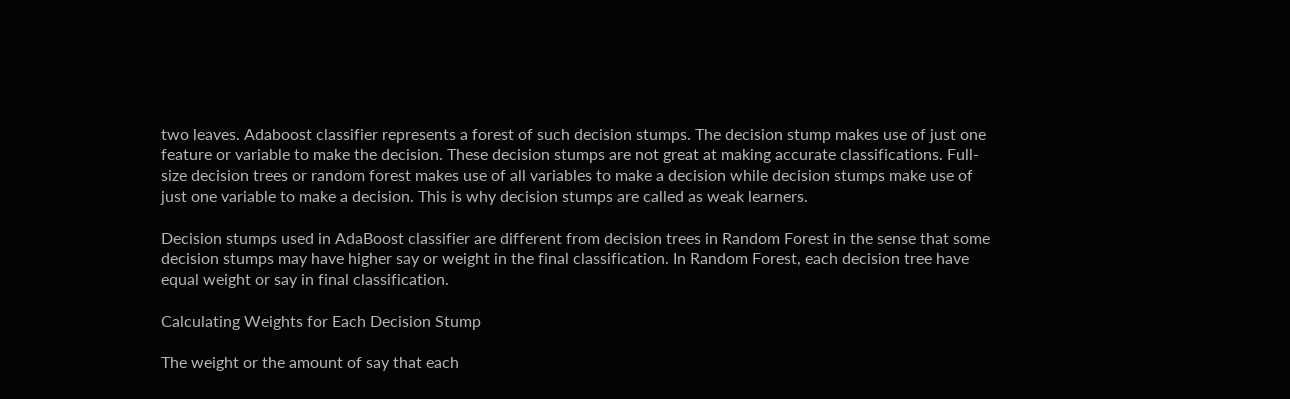two leaves. Adaboost classifier represents a forest of such decision stumps. The decision stump makes use of just one feature or variable to make the decision. These decision stumps are not great at making accurate classifications. Full-size decision trees or random forest makes use of all variables to make a decision while decision stumps make use of just one variable to make a decision. This is why decision stumps are called as weak learners.

Decision stumps used in AdaBoost classifier are different from decision trees in Random Forest in the sense that some decision stumps may have higher say or weight in the final classification. In Random Forest, each decision tree have equal weight or say in final classification.

Calculating Weights for Each Decision Stump

The weight or the amount of say that each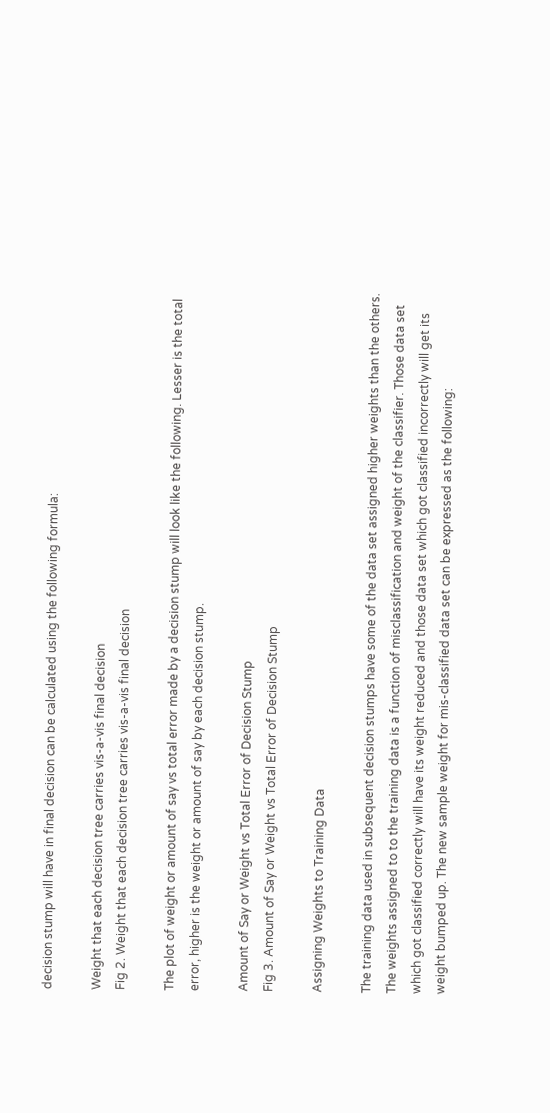decision stump will have in final decision can be calculated using the following formula:

Weight that each decision tree carries vis-a-vis final decision
Fig 2. Weight that each decision tree carries vis-a-vis final decision

The plot of weight or amount of say vs total error made by a decision stump will look like the following. Lesser is the total error, higher is the weight or amount of say by each decision stump.

Amount of Say or Weight vs Total Error of Decision Stump
Fig 3. Amount of Say or Weight vs Total Error of Decision Stump

Assigning Weights to Training Data

The training data used in subsequent decision stumps have some of the data set assigned higher weights than the others. The weights assigned to to the training data is a function of misclassification and weight of the classifier. Those data set which got classified correctly will have its weight reduced and those data set which got classified incorrectly will get its weight bumped up. The new sample weight for mis-classified data set can be expressed as the following: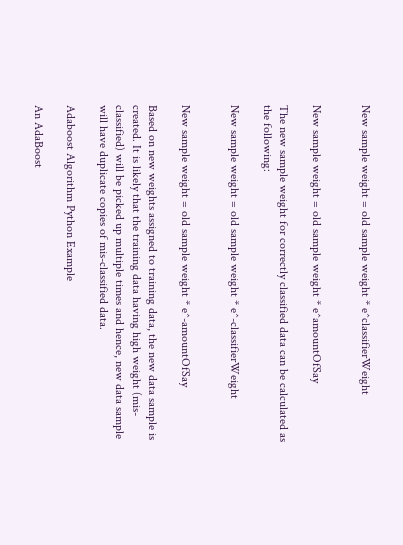New sample weight = old sample weight * e^classifierWeight


New sample weight = old sample weight * e^amountOfSay

The new sample weight for correctly classified data can be calculated as the following:

New sample weight = old sample weight * e^-classifierWeight


New sample weight = old sample weight * e^-amountOfSay

Based on new weights assigned to training data, the new data sample is created. It is likely that the training data having high weight (mis-classified) will be picked up multiple times and hence, new data sample will have duplicate copies of mis-classified data.

Adaboost Algorithm Python Example

An AdaBoost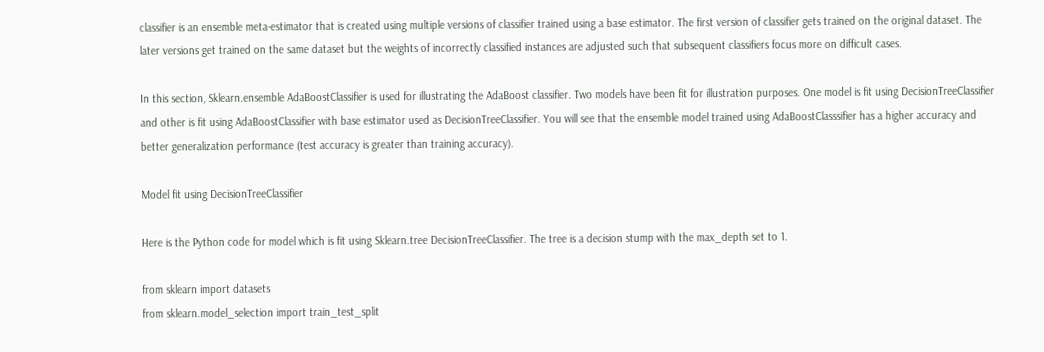classifier is an ensemble meta-estimator that is created using multiple versions of classifier trained using a base estimator. The first version of classifier gets trained on the original dataset. The later versions get trained on the same dataset but the weights of incorrectly classified instances are adjusted such that subsequent classifiers focus more on difficult cases.

In this section, Sklearn.ensemble AdaBoostClassifier is used for illustrating the AdaBoost classifier. Two models have been fit for illustration purposes. One model is fit using DecisionTreeClassifier and other is fit using AdaBoostClassifier with base estimator used as DecisionTreeClassifier. You will see that the ensemble model trained using AdaBoostClasssifier has a higher accuracy and better generalization performance (test accuracy is greater than training accuracy).

Model fit using DecisionTreeClassifier

Here is the Python code for model which is fit using Sklearn.tree DecisionTreeClassifier. The tree is a decision stump with the max_depth set to 1.

from sklearn import datasets
from sklearn.model_selection import train_test_split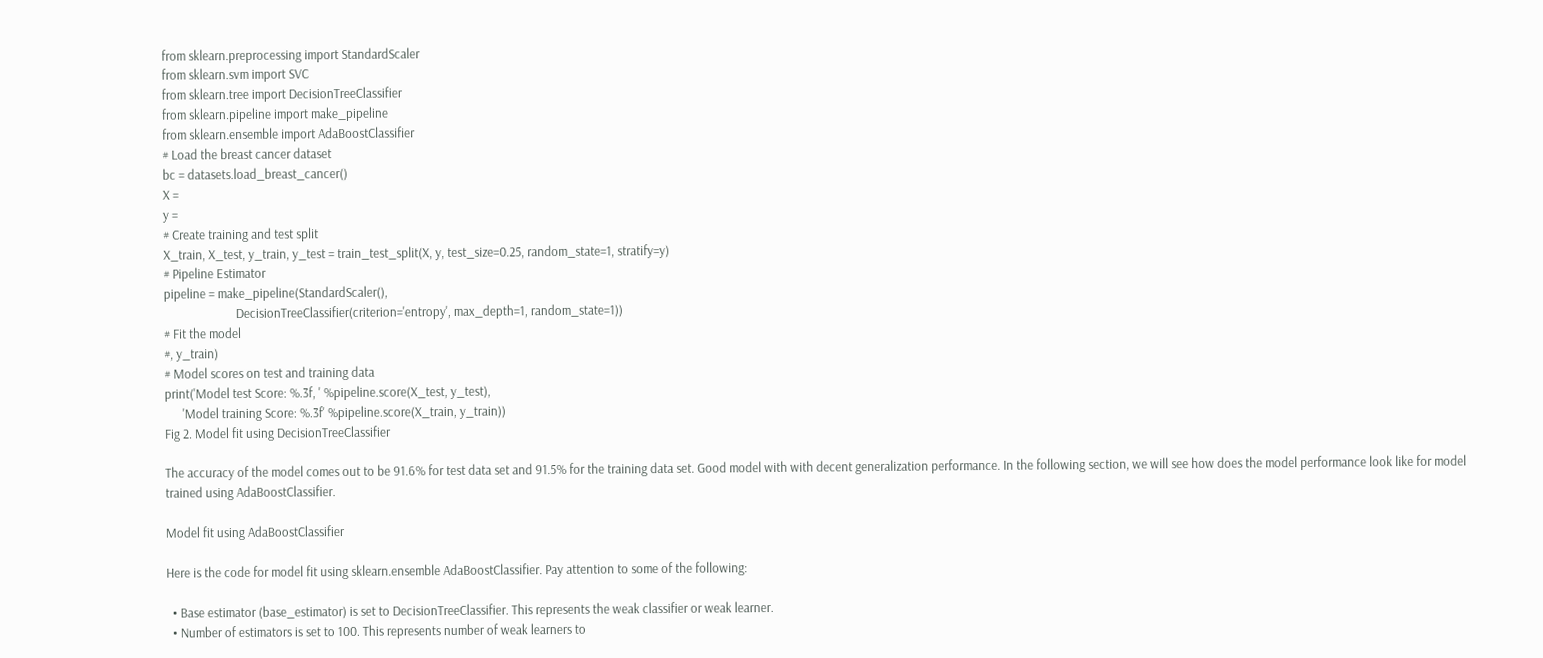from sklearn.preprocessing import StandardScaler
from sklearn.svm import SVC
from sklearn.tree import DecisionTreeClassifier
from sklearn.pipeline import make_pipeline
from sklearn.ensemble import AdaBoostClassifier
# Load the breast cancer dataset
bc = datasets.load_breast_cancer()
X =
y =
# Create training and test split
X_train, X_test, y_train, y_test = train_test_split(X, y, test_size=0.25, random_state=1, stratify=y)
# Pipeline Estimator
pipeline = make_pipeline(StandardScaler(),
                        DecisionTreeClassifier(criterion='entropy', max_depth=1, random_state=1))
# Fit the model
#, y_train)
# Model scores on test and training data
print('Model test Score: %.3f, ' %pipeline.score(X_test, y_test),
      'Model training Score: %.3f' %pipeline.score(X_train, y_train))
Fig 2. Model fit using DecisionTreeClassifier

The accuracy of the model comes out to be 91.6% for test data set and 91.5% for the training data set. Good model with with decent generalization performance. In the following section, we will see how does the model performance look like for model trained using AdaBoostClassifier.

Model fit using AdaBoostClassifier

Here is the code for model fit using sklearn.ensemble AdaBoostClassifier. Pay attention to some of the following:

  • Base estimator (base_estimator) is set to DecisionTreeClassifier. This represents the weak classifier or weak learner.
  • Number of estimators is set to 100. This represents number of weak learners to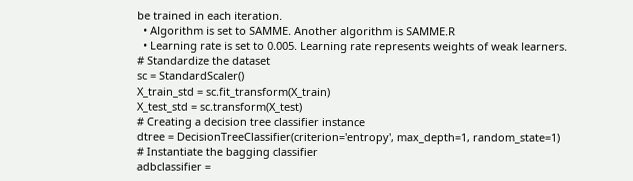be trained in each iteration.
  • Algorithm is set to SAMME. Another algorithm is SAMME.R
  • Learning rate is set to 0.005. Learning rate represents weights of weak learners.
# Standardize the dataset
sc = StandardScaler()
X_train_std = sc.fit_transform(X_train)
X_test_std = sc.transform(X_test)
# Creating a decision tree classifier instance
dtree = DecisionTreeClassifier(criterion='entropy', max_depth=1, random_state=1)
# Instantiate the bagging classifier
adbclassifier =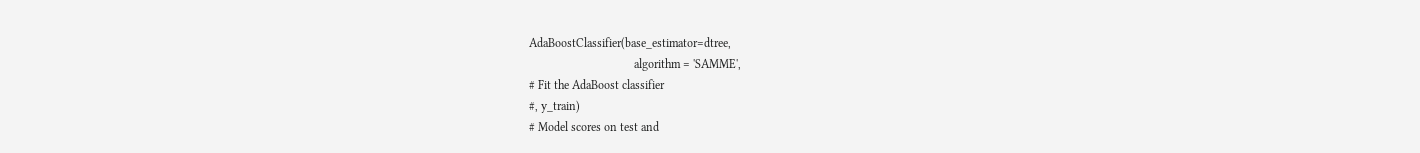AdaBoostClassifier(base_estimator=dtree,
                                   algorithm = 'SAMME',
# Fit the AdaBoost classifier
#, y_train)
# Model scores on test and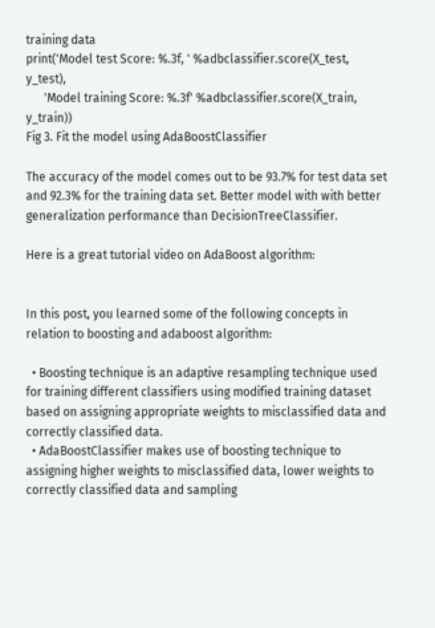training data
print('Model test Score: %.3f, ' %adbclassifier.score(X_test, y_test),
      'Model training Score: %.3f' %adbclassifier.score(X_train, y_train))
Fig 3. Fit the model using AdaBoostClassifier

The accuracy of the model comes out to be 93.7% for test data set and 92.3% for the training data set. Better model with with better generalization performance than DecisionTreeClassifier.

Here is a great tutorial video on AdaBoost algorithm:


In this post, you learned some of the following concepts in relation to boosting and adaboost algorithm:

  • Boosting technique is an adaptive resampling technique used for training different classifiers using modified training dataset based on assigning appropriate weights to misclassified data and correctly classified data.
  • AdaBoostClassifier makes use of boosting technique to assigning higher weights to misclassified data, lower weights to correctly classified data and sampling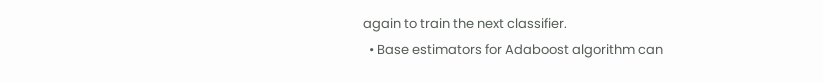again to train the next classifier.
  • Base estimators for Adaboost algorithm can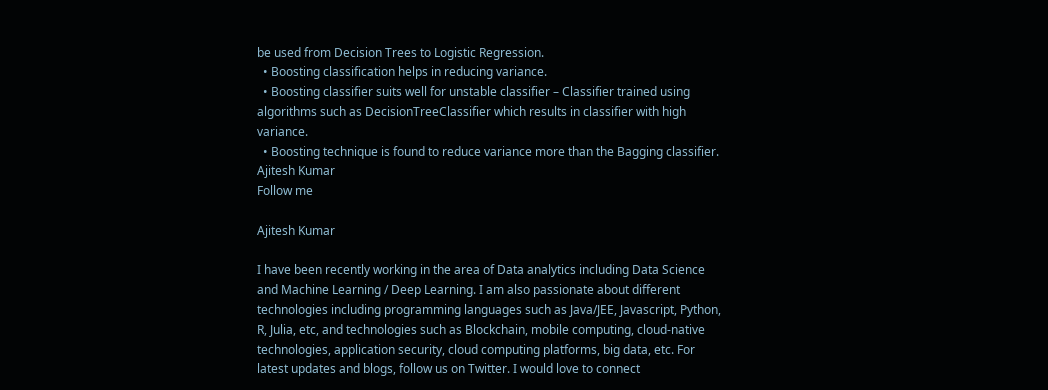be used from Decision Trees to Logistic Regression.
  • Boosting classification helps in reducing variance.
  • Boosting classifier suits well for unstable classifier – Classifier trained using algorithms such as DecisionTreeClassifier which results in classifier with high variance.
  • Boosting technique is found to reduce variance more than the Bagging classifier.
Ajitesh Kumar
Follow me

Ajitesh Kumar

I have been recently working in the area of Data analytics including Data Science and Machine Learning / Deep Learning. I am also passionate about different technologies including programming languages such as Java/JEE, Javascript, Python, R, Julia, etc, and technologies such as Blockchain, mobile computing, cloud-native technologies, application security, cloud computing platforms, big data, etc. For latest updates and blogs, follow us on Twitter. I would love to connect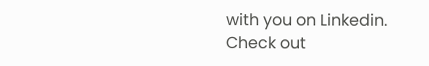with you on Linkedin. Check out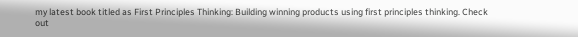my latest book titled as First Principles Thinking: Building winning products using first principles thinking. Check out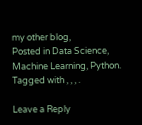my other blog,
Posted in Data Science, Machine Learning, Python. Tagged with , , , .

Leave a Reply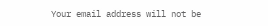Your email address will not be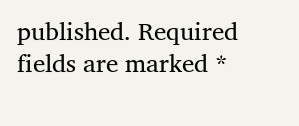published. Required fields are marked *